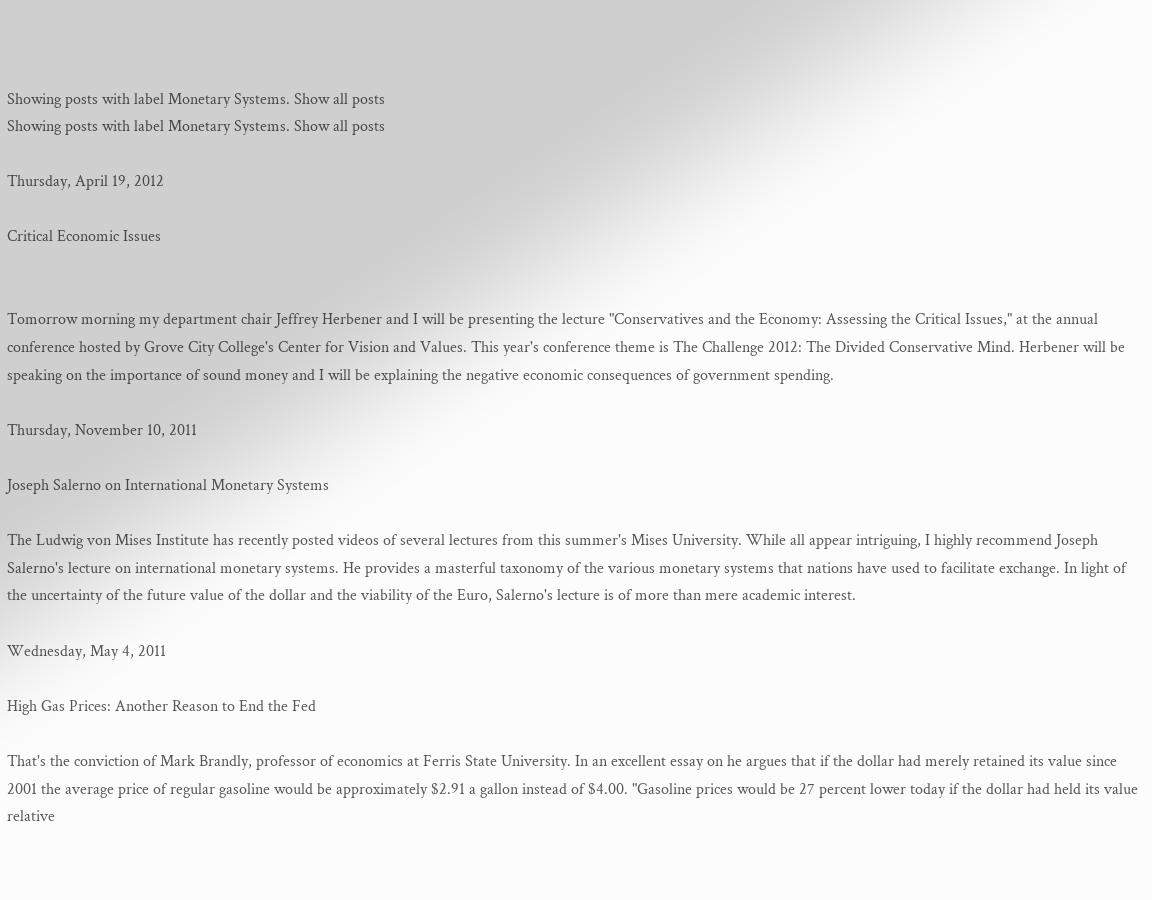Showing posts with label Monetary Systems. Show all posts
Showing posts with label Monetary Systems. Show all posts

Thursday, April 19, 2012

Critical Economic Issues


Tomorrow morning my department chair Jeffrey Herbener and I will be presenting the lecture "Conservatives and the Economy: Assessing the Critical Issues," at the annual conference hosted by Grove City College's Center for Vision and Values. This year's conference theme is The Challenge 2012: The Divided Conservative Mind. Herbener will be speaking on the importance of sound money and I will be explaining the negative economic consequences of government spending.

Thursday, November 10, 2011

Joseph Salerno on International Monetary Systems

The Ludwig von Mises Institute has recently posted videos of several lectures from this summer's Mises University. While all appear intriguing, I highly recommend Joseph Salerno's lecture on international monetary systems. He provides a masterful taxonomy of the various monetary systems that nations have used to facilitate exchange. In light of the uncertainty of the future value of the dollar and the viability of the Euro, Salerno's lecture is of more than mere academic interest.

Wednesday, May 4, 2011

High Gas Prices: Another Reason to End the Fed

That's the conviction of Mark Brandly, professor of economics at Ferris State University. In an excellent essay on he argues that if the dollar had merely retained its value since 2001 the average price of regular gasoline would be approximately $2.91 a gallon instead of $4.00. "Gasoline prices would be 27 percent lower today if the dollar had held its value relative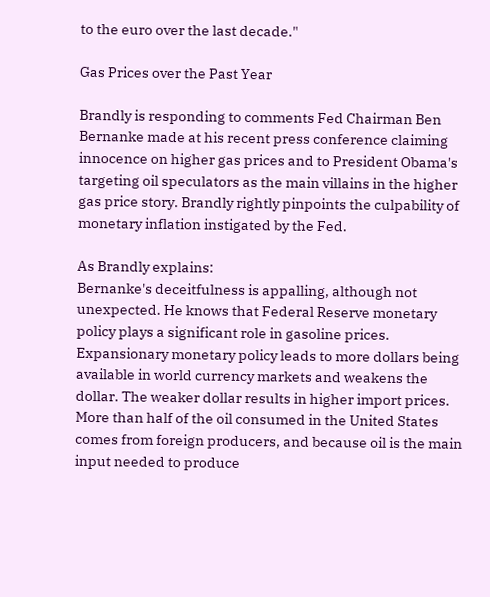to the euro over the last decade."

Gas Prices over the Past Year

Brandly is responding to comments Fed Chairman Ben Bernanke made at his recent press conference claiming innocence on higher gas prices and to President Obama's targeting oil speculators as the main villains in the higher gas price story. Brandly rightly pinpoints the culpability of monetary inflation instigated by the Fed.

As Brandly explains:
Bernanke's deceitfulness is appalling, although not unexpected. He knows that Federal Reserve monetary policy plays a significant role in gasoline prices. Expansionary monetary policy leads to more dollars being available in world currency markets and weakens the dollar. The weaker dollar results in higher import prices. More than half of the oil consumed in the United States comes from foreign producers, and because oil is the main input needed to produce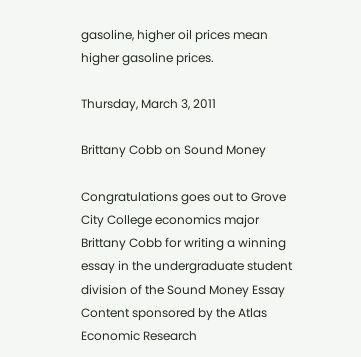gasoline, higher oil prices mean higher gasoline prices.

Thursday, March 3, 2011

Brittany Cobb on Sound Money

Congratulations goes out to Grove City College economics major Brittany Cobb for writing a winning essay in the undergraduate student division of the Sound Money Essay Content sponsored by the Atlas Economic Research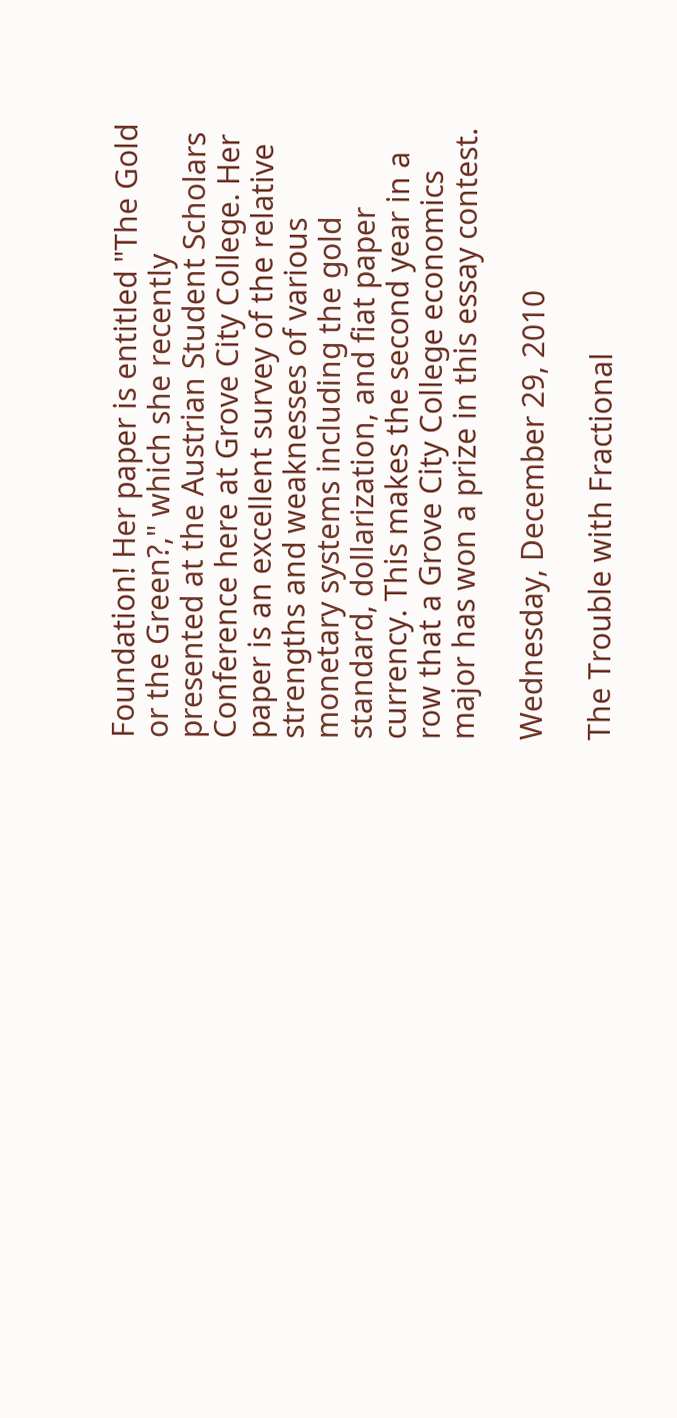Foundation! Her paper is entitled "The Gold or the Green?," which she recently presented at the Austrian Student Scholars Conference here at Grove City College. Her paper is an excellent survey of the relative strengths and weaknesses of various monetary systems including the gold standard, dollarization, and fiat paper currency. This makes the second year in a row that a Grove City College economics major has won a prize in this essay contest.

Wednesday, December 29, 2010

The Trouble with Fractional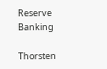Reserve Banking

Thorsten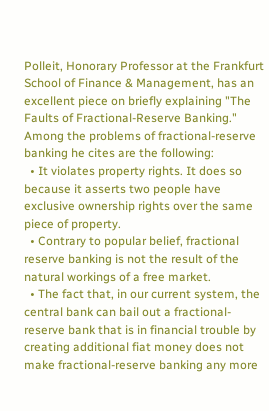Polleit, Honorary Professor at the Frankfurt School of Finance & Management, has an excellent piece on briefly explaining "The Faults of Fractional-Reserve Banking." Among the problems of fractional-reserve banking he cites are the following:
  • It violates property rights. It does so because it asserts two people have exclusive ownership rights over the same piece of property.
  • Contrary to popular belief, fractional reserve banking is not the result of the natural workings of a free market.
  • The fact that, in our current system, the central bank can bail out a fractional-reserve bank that is in financial trouble by creating additional fiat money does not make fractional-reserve banking any more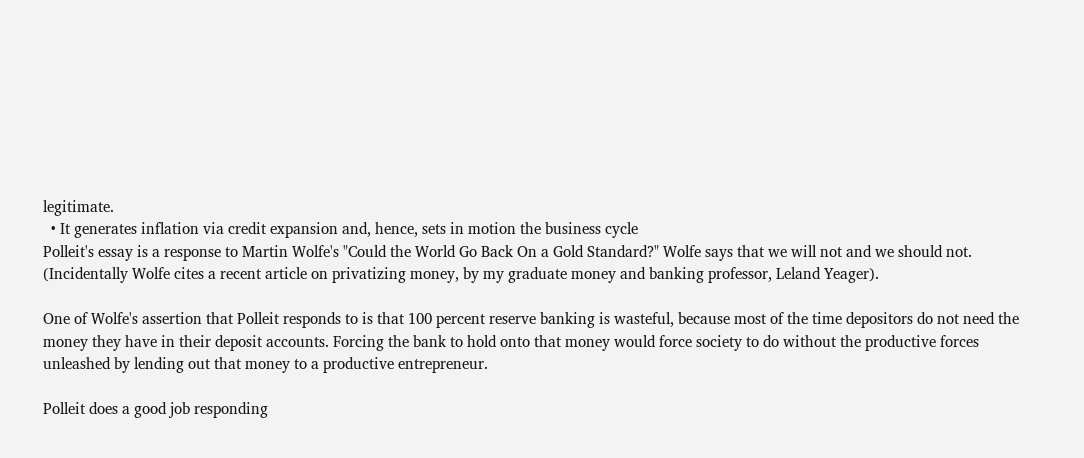legitimate.
  • It generates inflation via credit expansion and, hence, sets in motion the business cycle
Polleit's essay is a response to Martin Wolfe's "Could the World Go Back On a Gold Standard?" Wolfe says that we will not and we should not. (Incidentally Wolfe cites a recent article on privatizing money, by my graduate money and banking professor, Leland Yeager).

One of Wolfe's assertion that Polleit responds to is that 100 percent reserve banking is wasteful, because most of the time depositors do not need the money they have in their deposit accounts. Forcing the bank to hold onto that money would force society to do without the productive forces unleashed by lending out that money to a productive entrepreneur.

Polleit does a good job responding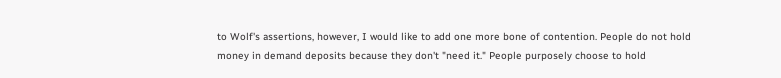to Wolf's assertions, however, I would like to add one more bone of contention. People do not hold money in demand deposits because they don't "need it." People purposely choose to hold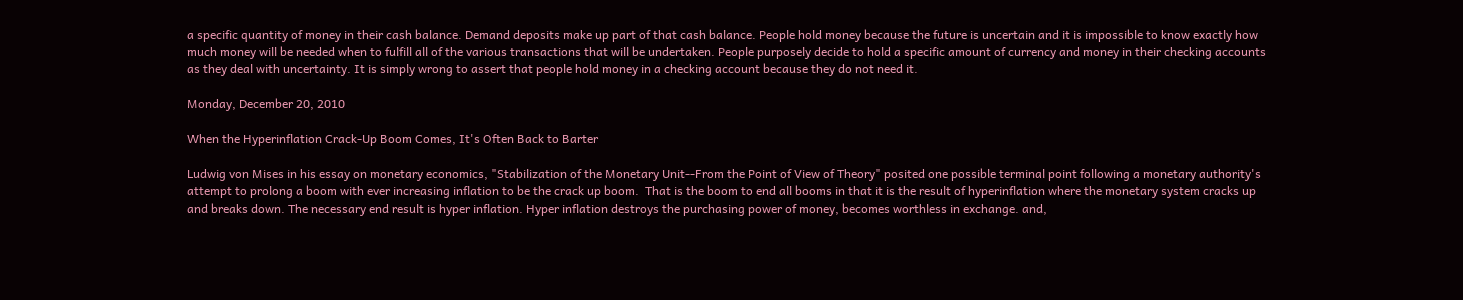a specific quantity of money in their cash balance. Demand deposits make up part of that cash balance. People hold money because the future is uncertain and it is impossible to know exactly how much money will be needed when to fulfill all of the various transactions that will be undertaken. People purposely decide to hold a specific amount of currency and money in their checking accounts as they deal with uncertainty. It is simply wrong to assert that people hold money in a checking account because they do not need it.

Monday, December 20, 2010

When the Hyperinflation Crack-Up Boom Comes, It's Often Back to Barter

Ludwig von Mises in his essay on monetary economics, "Stabilization of the Monetary Unit--From the Point of View of Theory" posited one possible terminal point following a monetary authority's attempt to prolong a boom with ever increasing inflation to be the crack up boom.  That is the boom to end all booms in that it is the result of hyperinflation where the monetary system cracks up and breaks down. The necessary end result is hyper inflation. Hyper inflation destroys the purchasing power of money, becomes worthless in exchange. and,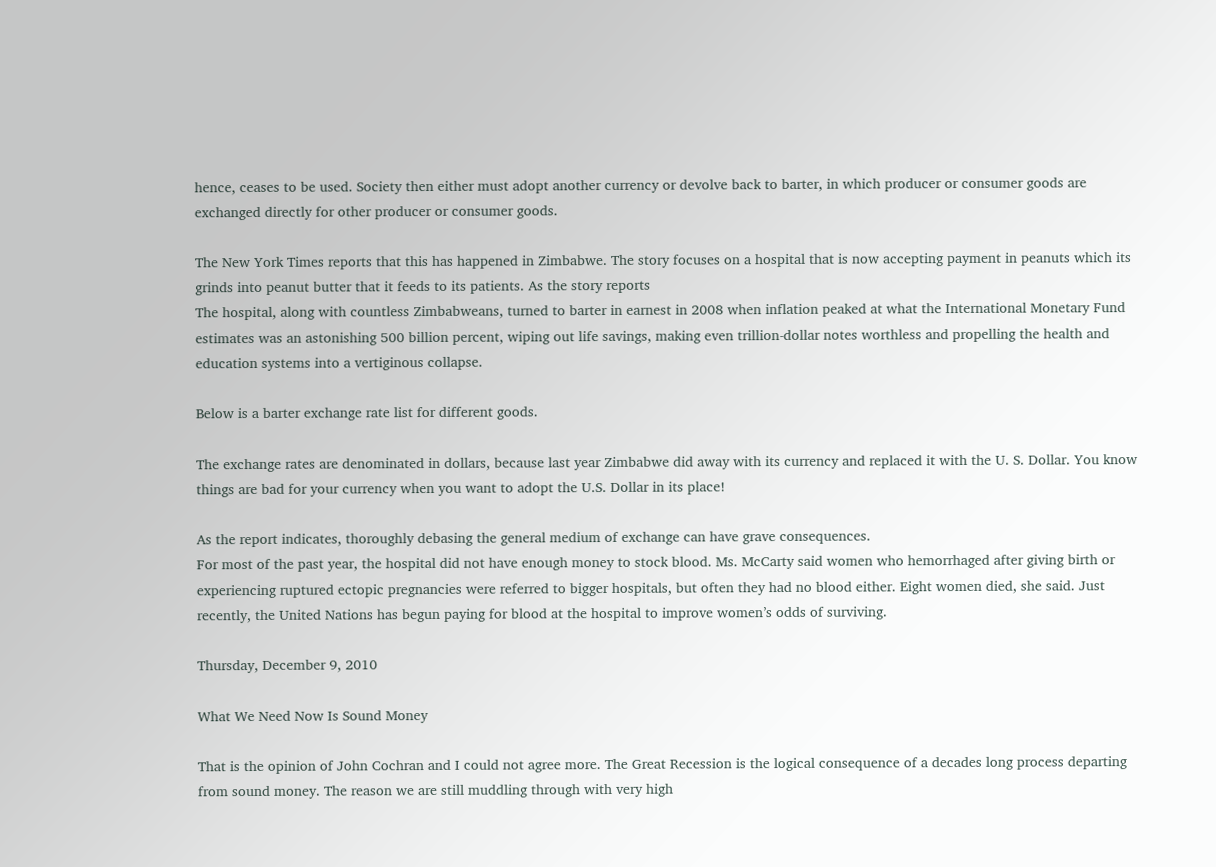hence, ceases to be used. Society then either must adopt another currency or devolve back to barter, in which producer or consumer goods are exchanged directly for other producer or consumer goods.

The New York Times reports that this has happened in Zimbabwe. The story focuses on a hospital that is now accepting payment in peanuts which its grinds into peanut butter that it feeds to its patients. As the story reports
The hospital, along with countless Zimbabweans, turned to barter in earnest in 2008 when inflation peaked at what the International Monetary Fund estimates was an astonishing 500 billion percent, wiping out life savings, making even trillion-dollar notes worthless and propelling the health and education systems into a vertiginous collapse.

Below is a barter exchange rate list for different goods.

The exchange rates are denominated in dollars, because last year Zimbabwe did away with its currency and replaced it with the U. S. Dollar. You know things are bad for your currency when you want to adopt the U.S. Dollar in its place!

As the report indicates, thoroughly debasing the general medium of exchange can have grave consequences.
For most of the past year, the hospital did not have enough money to stock blood. Ms. McCarty said women who hemorrhaged after giving birth or experiencing ruptured ectopic pregnancies were referred to bigger hospitals, but often they had no blood either. Eight women died, she said. Just recently, the United Nations has begun paying for blood at the hospital to improve women’s odds of surviving.

Thursday, December 9, 2010

What We Need Now Is Sound Money

That is the opinion of John Cochran and I could not agree more. The Great Recession is the logical consequence of a decades long process departing from sound money. The reason we are still muddling through with very high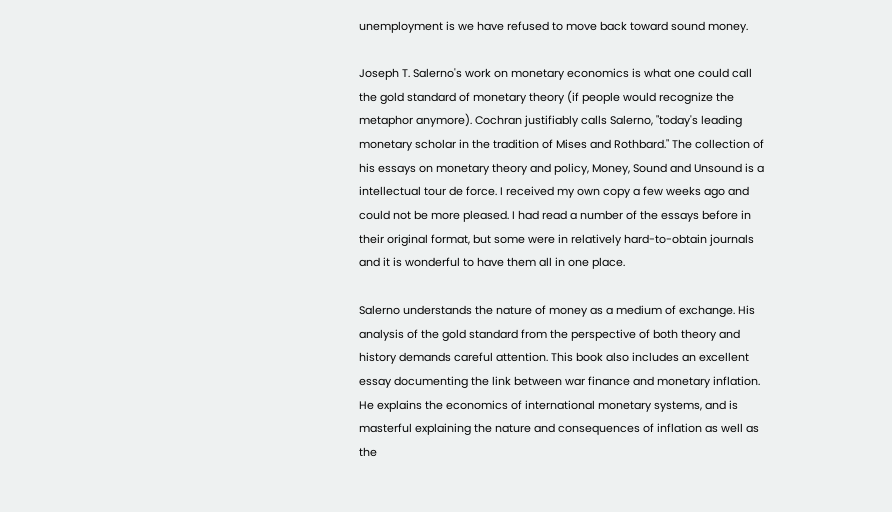unemployment is we have refused to move back toward sound money.

Joseph T. Salerno's work on monetary economics is what one could call the gold standard of monetary theory (if people would recognize the metaphor anymore). Cochran justifiably calls Salerno, "today's leading monetary scholar in the tradition of Mises and Rothbard." The collection of his essays on monetary theory and policy, Money, Sound and Unsound is a intellectual tour de force. I received my own copy a few weeks ago and could not be more pleased. I had read a number of the essays before in their original format, but some were in relatively hard-to-obtain journals and it is wonderful to have them all in one place.

Salerno understands the nature of money as a medium of exchange. His analysis of the gold standard from the perspective of both theory and history demands careful attention. This book also includes an excellent essay documenting the link between war finance and monetary inflation. He explains the economics of international monetary systems, and is masterful explaining the nature and consequences of inflation as well as the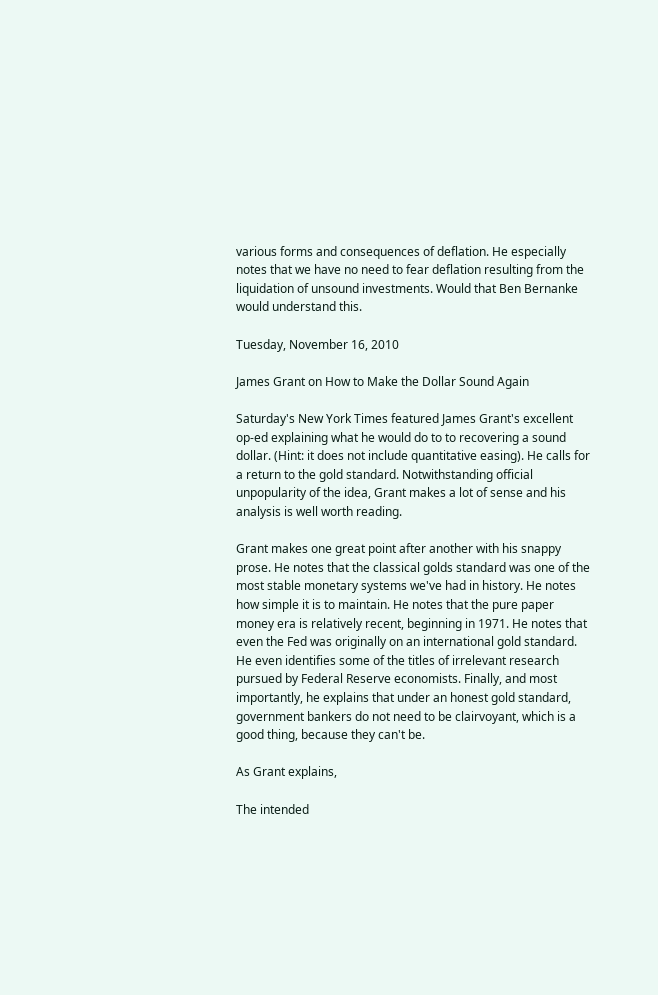various forms and consequences of deflation. He especially notes that we have no need to fear deflation resulting from the liquidation of unsound investments. Would that Ben Bernanke would understand this.

Tuesday, November 16, 2010

James Grant on How to Make the Dollar Sound Again

Saturday's New York Times featured James Grant's excellent op-ed explaining what he would do to to recovering a sound dollar. (Hint: it does not include quantitative easing). He calls for a return to the gold standard. Notwithstanding official unpopularity of the idea, Grant makes a lot of sense and his analysis is well worth reading.

Grant makes one great point after another with his snappy prose. He notes that the classical golds standard was one of the most stable monetary systems we've had in history. He notes how simple it is to maintain. He notes that the pure paper money era is relatively recent, beginning in 1971. He notes that even the Fed was originally on an international gold standard. He even identifies some of the titles of irrelevant research pursued by Federal Reserve economists. Finally, and most importantly, he explains that under an honest gold standard, government bankers do not need to be clairvoyant, which is a good thing, because they can't be.

As Grant explains,

The intended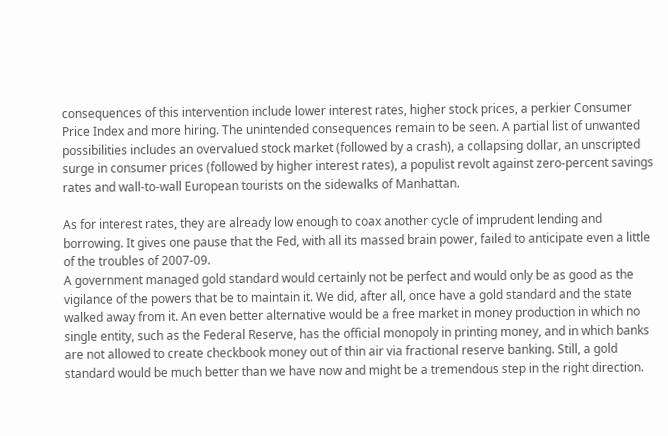consequences of this intervention include lower interest rates, higher stock prices, a perkier Consumer Price Index and more hiring. The unintended consequences remain to be seen. A partial list of unwanted possibilities includes an overvalued stock market (followed by a crash), a collapsing dollar, an unscripted surge in consumer prices (followed by higher interest rates), a populist revolt against zero-percent savings rates and wall-to-wall European tourists on the sidewalks of Manhattan.

As for interest rates, they are already low enough to coax another cycle of imprudent lending and borrowing. It gives one pause that the Fed, with all its massed brain power, failed to anticipate even a little of the troubles of 2007-09.
A government managed gold standard would certainly not be perfect and would only be as good as the vigilance of the powers that be to maintain it. We did, after all, once have a gold standard and the state walked away from it. An even better alternative would be a free market in money production in which no single entity, such as the Federal Reserve, has the official monopoly in printing money, and in which banks are not allowed to create checkbook money out of thin air via fractional reserve banking. Still, a gold standard would be much better than we have now and might be a tremendous step in the right direction.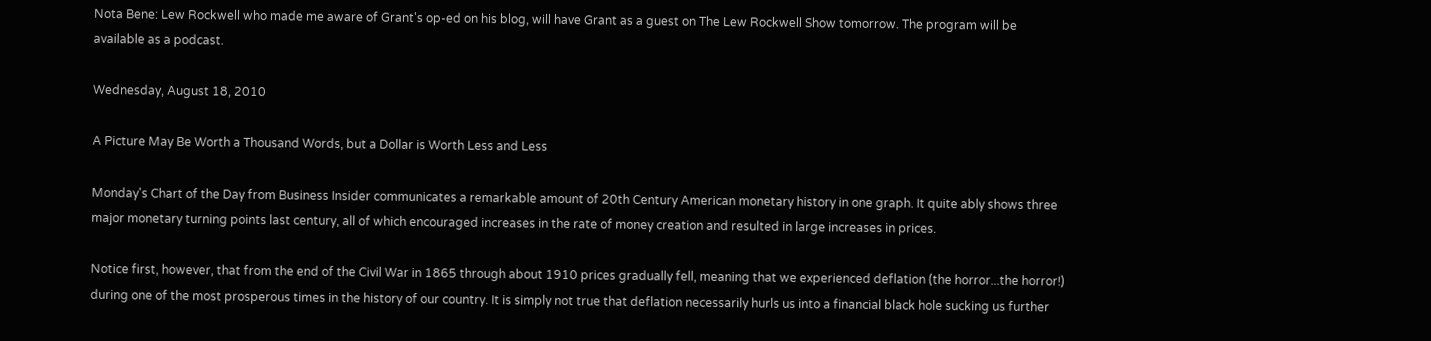Nota Bene: Lew Rockwell who made me aware of Grant's op-ed on his blog, will have Grant as a guest on The Lew Rockwell Show tomorrow. The program will be available as a podcast.

Wednesday, August 18, 2010

A Picture May Be Worth a Thousand Words, but a Dollar is Worth Less and Less

Monday's Chart of the Day from Business Insider communicates a remarkable amount of 20th Century American monetary history in one graph. It quite ably shows three major monetary turning points last century, all of which encouraged increases in the rate of money creation and resulted in large increases in prices.

Notice first, however, that from the end of the Civil War in 1865 through about 1910 prices gradually fell, meaning that we experienced deflation (the horror...the horror!) during one of the most prosperous times in the history of our country. It is simply not true that deflation necessarily hurls us into a financial black hole sucking us further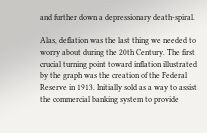and further down a depressionary death-spiral.

Alas, deflation was the last thing we needed to worry about during the 20th Century. The first crucial turning point toward inflation illustrated by the graph was the creation of the Federal Reserve in 1913. Initially sold as a way to assist the commercial banking system to provide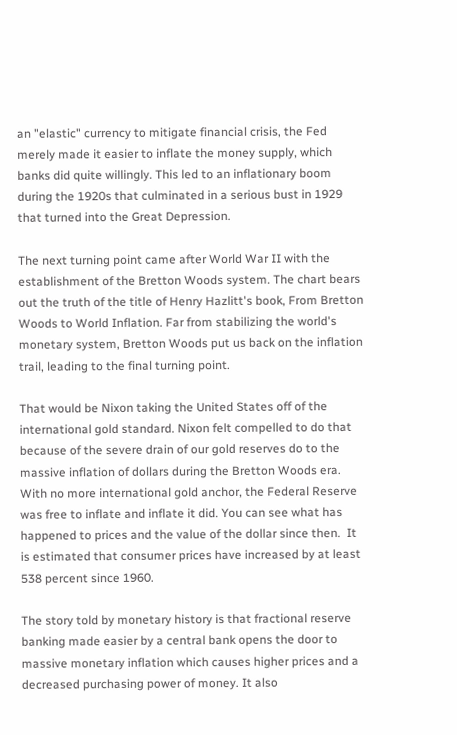an "elastic" currency to mitigate financial crisis, the Fed merely made it easier to inflate the money supply, which banks did quite willingly. This led to an inflationary boom during the 1920s that culminated in a serious bust in 1929 that turned into the Great Depression.

The next turning point came after World War II with the establishment of the Bretton Woods system. The chart bears out the truth of the title of Henry Hazlitt's book, From Bretton Woods to World Inflation. Far from stabilizing the world's monetary system, Bretton Woods put us back on the inflation trail, leading to the final turning point.

That would be Nixon taking the United States off of the international gold standard. Nixon felt compelled to do that because of the severe drain of our gold reserves do to the massive inflation of dollars during the Bretton Woods era. With no more international gold anchor, the Federal Reserve was free to inflate and inflate it did. You can see what has happened to prices and the value of the dollar since then.  It is estimated that consumer prices have increased by at least 538 percent since 1960.

The story told by monetary history is that fractional reserve banking made easier by a central bank opens the door to massive monetary inflation which causes higher prices and a decreased purchasing power of money. It also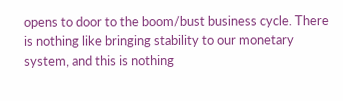opens to door to the boom/bust business cycle. There is nothing like bringing stability to our monetary system, and this is nothing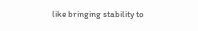like bringing stability to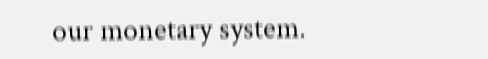our monetary system.